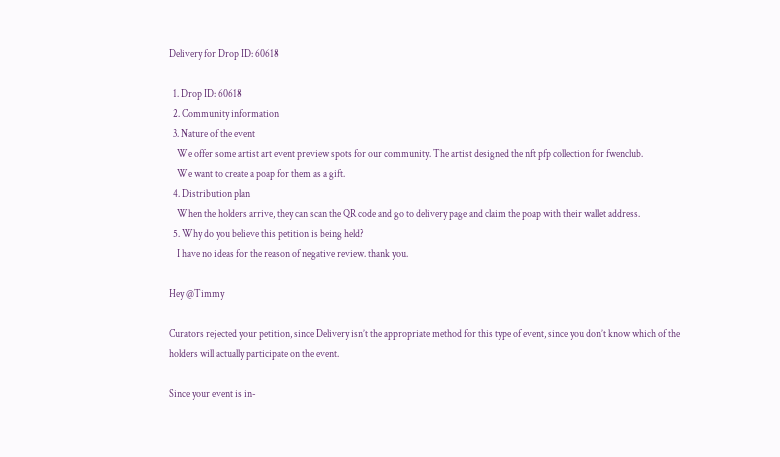Delivery for Drop ID: 60618

  1. Drop ID: 60618
  2. Community information
  3. Nature of the event
    We offer some artist art event preview spots for our community. The artist designed the nft pfp collection for fwenclub.
    We want to create a poap for them as a gift.
  4. Distribution plan
    When the holders arrive, they can scan the QR code and go to delivery page and claim the poap with their wallet address.
  5. Why do you believe this petition is being held?
    I have no ideas for the reason of negative review. thank you.

Hey @Timmy

Curators rejected your petition, since Delivery isn’t the appropriate method for this type of event, since you don’t know which of the holders will actually participate on the event.

Since your event is in-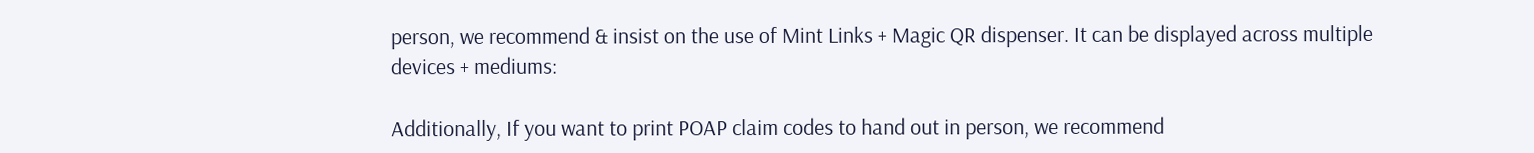person, we recommend & insist on the use of Mint Links + Magic QR dispenser. It can be displayed across multiple devices + mediums:

Additionally, If you want to print POAP claim codes to hand out in person, we recommend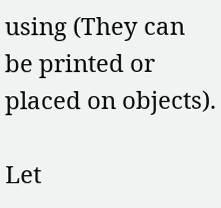using (They can be printed or placed on objects).

Let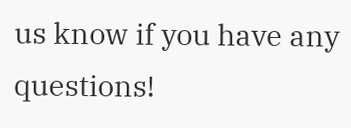us know if you have any questions!